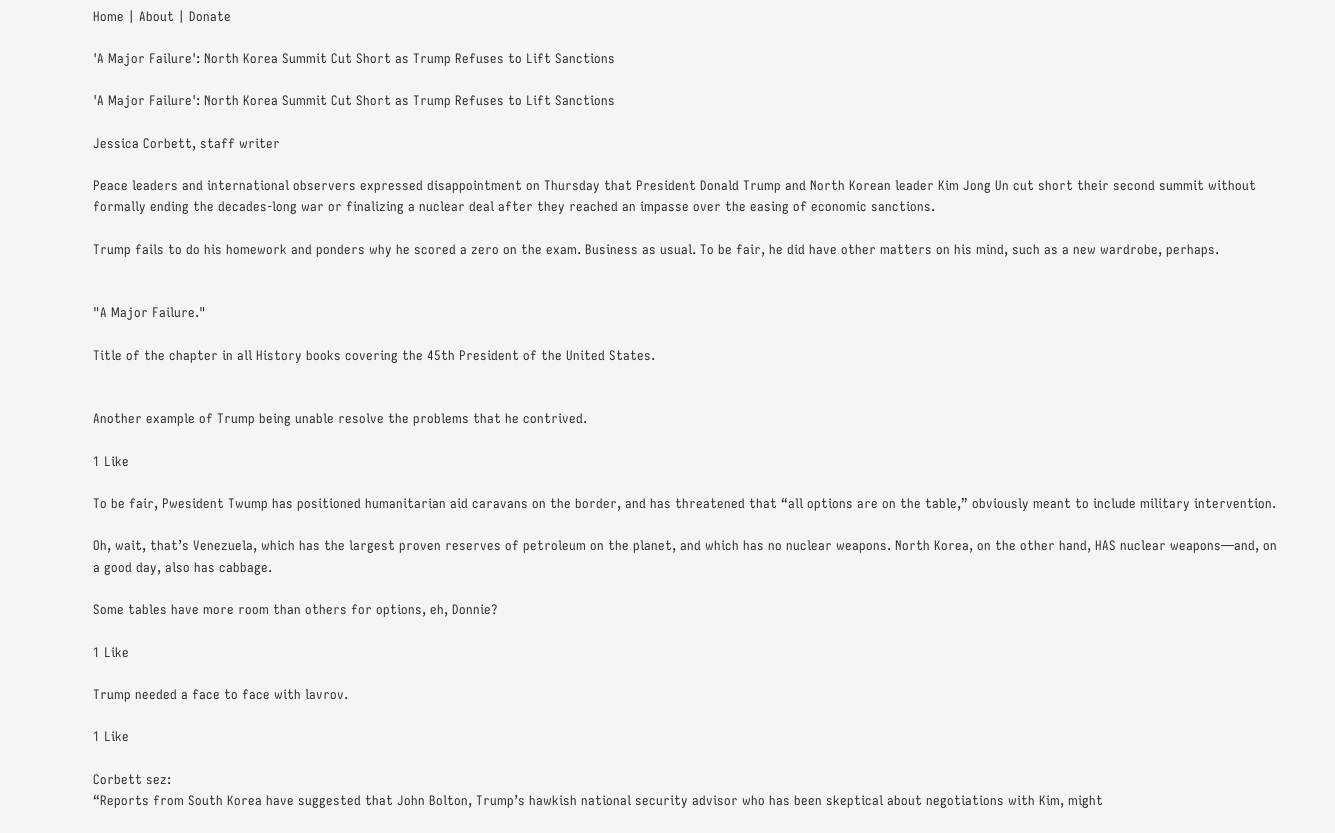Home | About | Donate

'A Major Failure': North Korea Summit Cut Short as Trump Refuses to Lift Sanctions

'A Major Failure': North Korea Summit Cut Short as Trump Refuses to Lift Sanctions

Jessica Corbett, staff writer

Peace leaders and international observers expressed disappointment on Thursday that President Donald Trump and North Korean leader Kim Jong Un cut short their second summit without formally ending the decades-long war or finalizing a nuclear deal after they reached an impasse over the easing of economic sanctions.

Trump fails to do his homework and ponders why he scored a zero on the exam. Business as usual. To be fair, he did have other matters on his mind, such as a new wardrobe, perhaps.


"A Major Failure."

Title of the chapter in all History books covering the 45th President of the United States.


Another example of Trump being unable resolve the problems that he contrived.

1 Like

To be fair, Pwesident Twump has positioned humanitarian aid caravans on the border, and has threatened that “all options are on the table,” obviously meant to include military intervention.

Oh, wait, that’s Venezuela, which has the largest proven reserves of petroleum on the planet, and which has no nuclear weapons. North Korea, on the other hand, HAS nuclear weapons—and, on a good day, also has cabbage.

Some tables have more room than others for options, eh, Donnie?

1 Like

Trump needed a face to face with lavrov.

1 Like

Corbett sez:
“Reports from South Korea have suggested that John Bolton, Trump’s hawkish national security advisor who has been skeptical about negotiations with Kim, might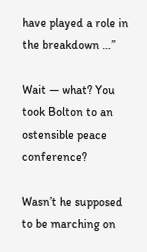have played a role in the breakdown …”

Wait — what? You took Bolton to an ostensible peace conference?

Wasn’t he supposed to be marching on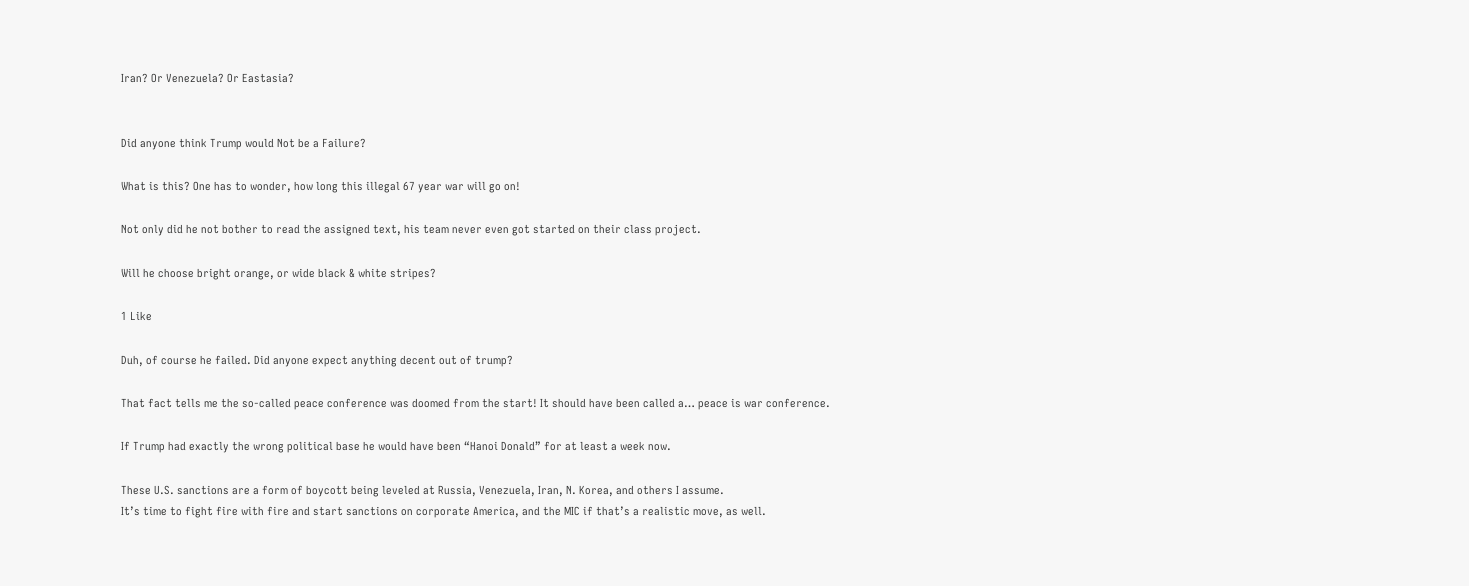Iran? Or Venezuela? Or Eastasia?


Did anyone think Trump would Not be a Failure?

What is this? One has to wonder, how long this illegal 67 year war will go on!

Not only did he not bother to read the assigned text, his team never even got started on their class project.

Will he choose bright orange, or wide black & white stripes?

1 Like

Duh, of course he failed. Did anyone expect anything decent out of trump?

That fact tells me the so-called peace conference was doomed from the start! It should have been called a… peace is war conference.

If Trump had exactly the wrong political base he would have been “Hanoi Donald” for at least a week now.

These U.S. sanctions are a form of boycott being leveled at Russia, Venezuela, Iran, N. Korea, and others I assume.
It’s time to fight fire with fire and start sanctions on corporate America, and the MIC if that’s a realistic move, as well.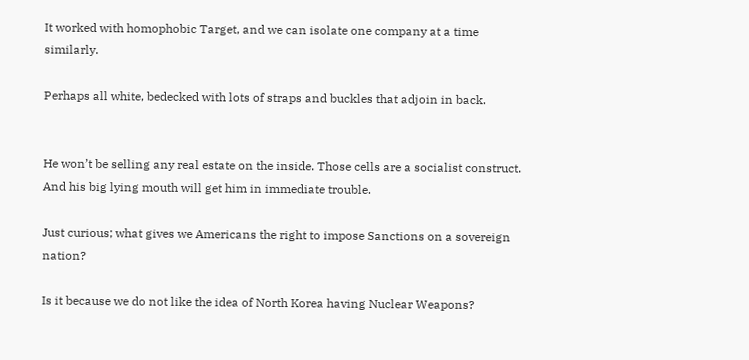It worked with homophobic Target, and we can isolate one company at a time similarly.

Perhaps all white, bedecked with lots of straps and buckles that adjoin in back.


He won’t be selling any real estate on the inside. Those cells are a socialist construct. And his big lying mouth will get him in immediate trouble.

Just curious; what gives we Americans the right to impose Sanctions on a sovereign nation?

Is it because we do not like the idea of North Korea having Nuclear Weapons?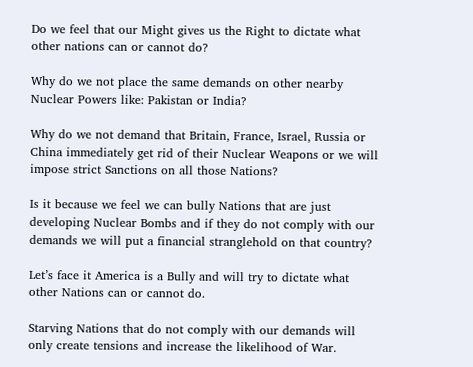Do we feel that our Might gives us the Right to dictate what other nations can or cannot do?

Why do we not place the same demands on other nearby Nuclear Powers like: Pakistan or India?

Why do we not demand that Britain, France, Israel, Russia or China immediately get rid of their Nuclear Weapons or we will impose strict Sanctions on all those Nations?

Is it because we feel we can bully Nations that are just developing Nuclear Bombs and if they do not comply with our demands we will put a financial stranglehold on that country?

Let’s face it America is a Bully and will try to dictate what other Nations can or cannot do.

Starving Nations that do not comply with our demands will only create tensions and increase the likelihood of War.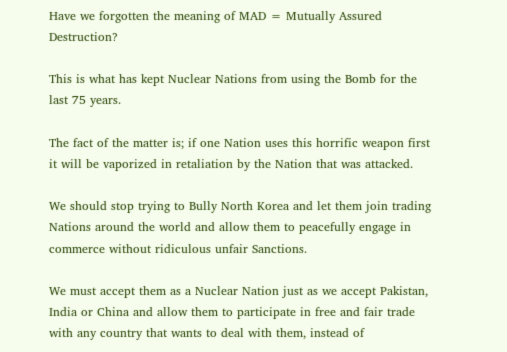Have we forgotten the meaning of MAD = Mutually Assured Destruction?

This is what has kept Nuclear Nations from using the Bomb for the last 75 years.

The fact of the matter is; if one Nation uses this horrific weapon first it will be vaporized in retaliation by the Nation that was attacked.

We should stop trying to Bully North Korea and let them join trading Nations around the world and allow them to peacefully engage in commerce without ridiculous unfair Sanctions.

We must accept them as a Nuclear Nation just as we accept Pakistan, India or China and allow them to participate in free and fair trade with any country that wants to deal with them, instead of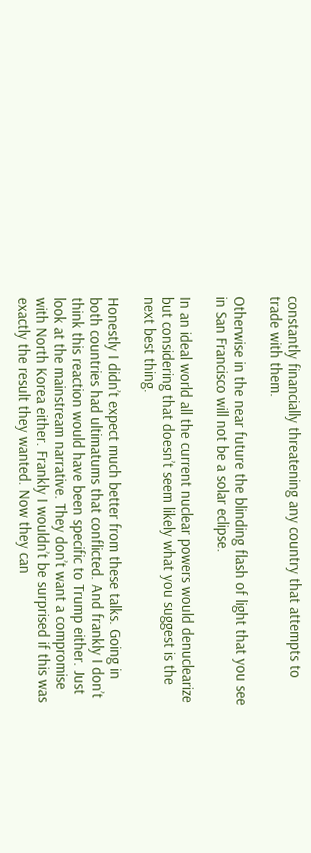constantly financially threatening any country that attempts to trade with them.

Otherwise in the near future the blinding flash of light that you see in San Francisco will not be a solar eclipse.

In an ideal world all the current nuclear powers would denuclearize but considering that doesn’t seem likely what you suggest is the next best thing.

Honestly I didn’t expect much better from these talks. Going in both countries had ultimatums that conflicted. And frankly I don’t think this reaction would have been specific to Trump either. Just look at the mainstream narrative. They don’t want a compromise with North Korea either. Frankly I wouldn’t be surprised if this was exactly the result they wanted. Now they can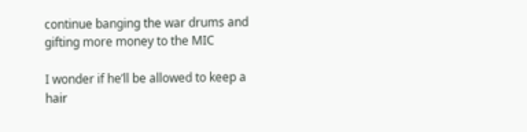continue banging the war drums and gifting more money to the MIC

I wonder if he’ll be allowed to keep a hair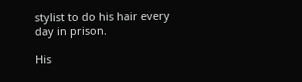stylist to do his hair every day in prison.

His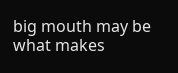big mouth may be what makes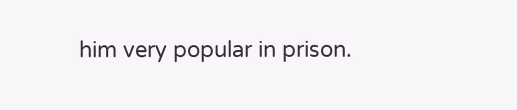him very popular in prison.